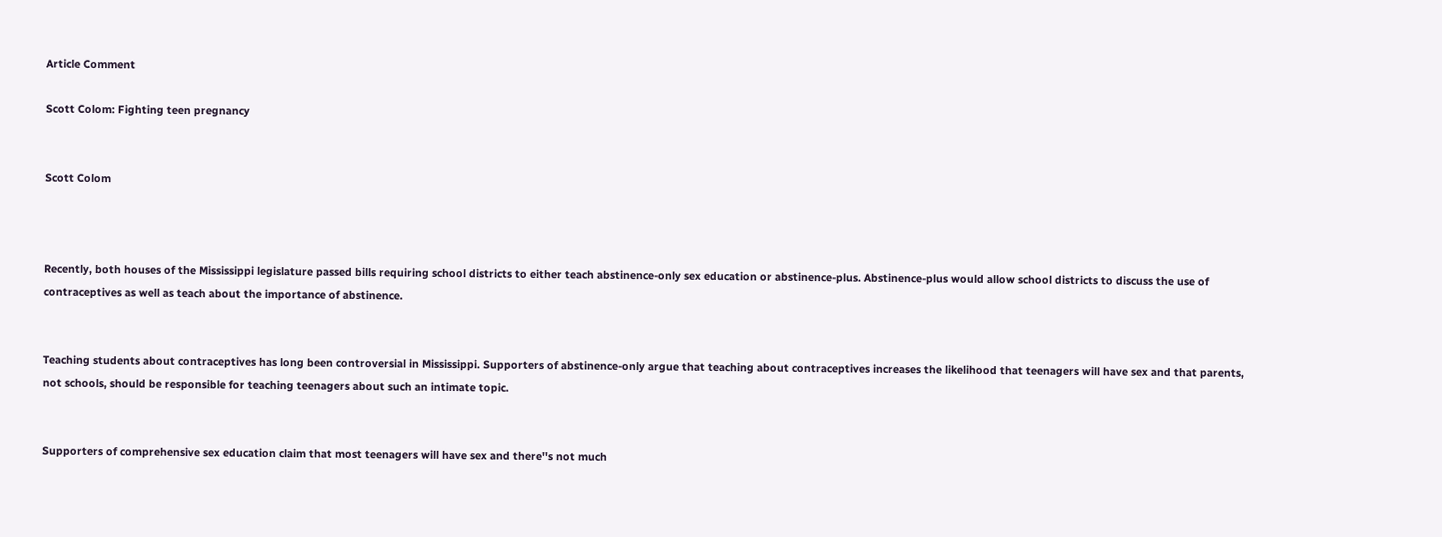Article Comment

Scott Colom: Fighting teen pregnancy


Scott Colom



Recently, both houses of the Mississippi legislature passed bills requiring school districts to either teach abstinence-only sex education or abstinence-plus. Abstinence-plus would allow school districts to discuss the use of contraceptives as well as teach about the importance of abstinence.


Teaching students about contraceptives has long been controversial in Mississippi. Supporters of abstinence-only argue that teaching about contraceptives increases the likelihood that teenagers will have sex and that parents, not schools, should be responsible for teaching teenagers about such an intimate topic.


Supporters of comprehensive sex education claim that most teenagers will have sex and there''s not much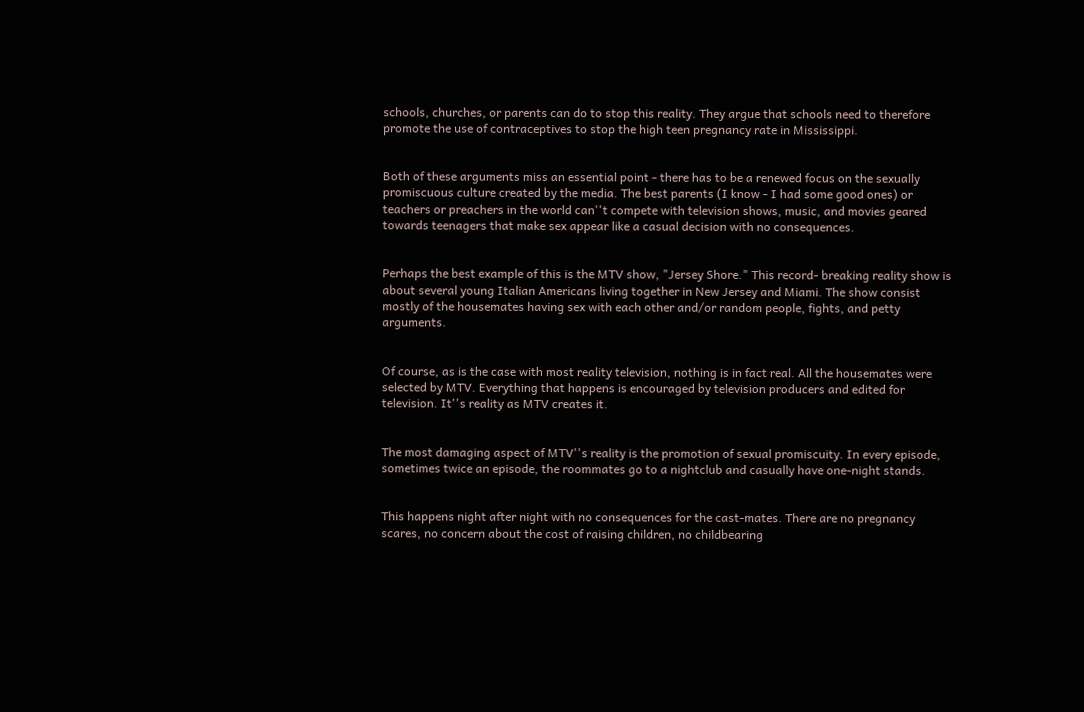schools, churches, or parents can do to stop this reality. They argue that schools need to therefore promote the use of contraceptives to stop the high teen pregnancy rate in Mississippi.


Both of these arguments miss an essential point - there has to be a renewed focus on the sexually promiscuous culture created by the media. The best parents (I know - I had some good ones) or teachers or preachers in the world can''t compete with television shows, music, and movies geared towards teenagers that make sex appear like a casual decision with no consequences.


Perhaps the best example of this is the MTV show, "Jersey Shore." This record- breaking reality show is about several young Italian Americans living together in New Jersey and Miami. The show consist mostly of the housemates having sex with each other and/or random people, fights, and petty arguments.


Of course, as is the case with most reality television, nothing is in fact real. All the housemates were selected by MTV. Everything that happens is encouraged by television producers and edited for television. It''s reality as MTV creates it.


The most damaging aspect of MTV''s reality is the promotion of sexual promiscuity. In every episode, sometimes twice an episode, the roommates go to a nightclub and casually have one-night stands.


This happens night after night with no consequences for the cast-mates. There are no pregnancy scares, no concern about the cost of raising children, no childbearing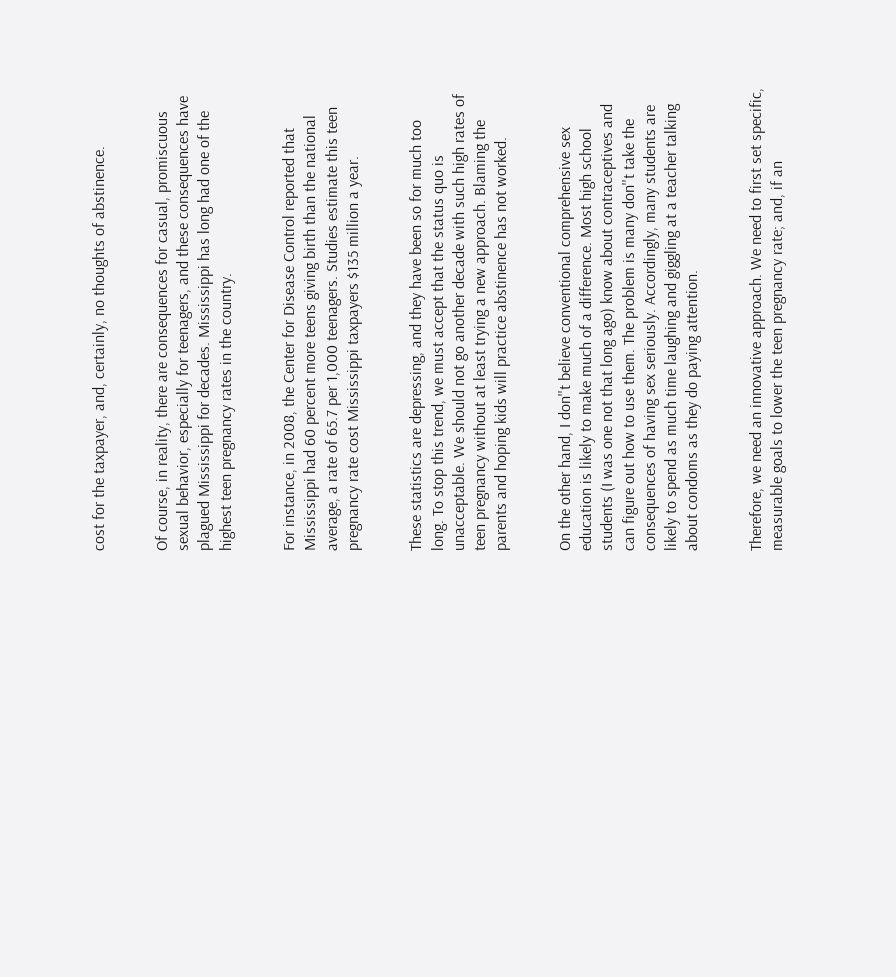cost for the taxpayer, and, certainly, no thoughts of abstinence.


Of course, in reality, there are consequences for casual, promiscuous sexual behavior, especially for teenagers, and these consequences have plagued Mississippi for decades. Mississippi has long had one of the highest teen pregnancy rates in the country.


For instance, in 2008, the Center for Disease Control reported that Mississippi had 60 percent more teens giving birth than the national average, a rate of 65.7 per 1,000 teenagers. Studies estimate this teen pregnancy rate cost Mississippi taxpayers $135 million a year.


These statistics are depressing, and they have been so for much too long. To stop this trend, we must accept that the status quo is unacceptable. We should not go another decade with such high rates of teen pregnancy without at least trying a new approach. Blaming the parents and hoping kids will practice abstinence has not worked.


On the other hand, I don''t believe conventional comprehensive sex education is likely to make much of a difference. Most high school students (I was one not that long ago) know about contraceptives and can figure out how to use them. The problem is many don''t take the consequences of having sex seriously. Accordingly, many students are likely to spend as much time laughing and giggling at a teacher talking about condoms as they do paying attention.


Therefore, we need an innovative approach. We need to first set specific, measurable goals to lower the teen pregnancy rate; and, if an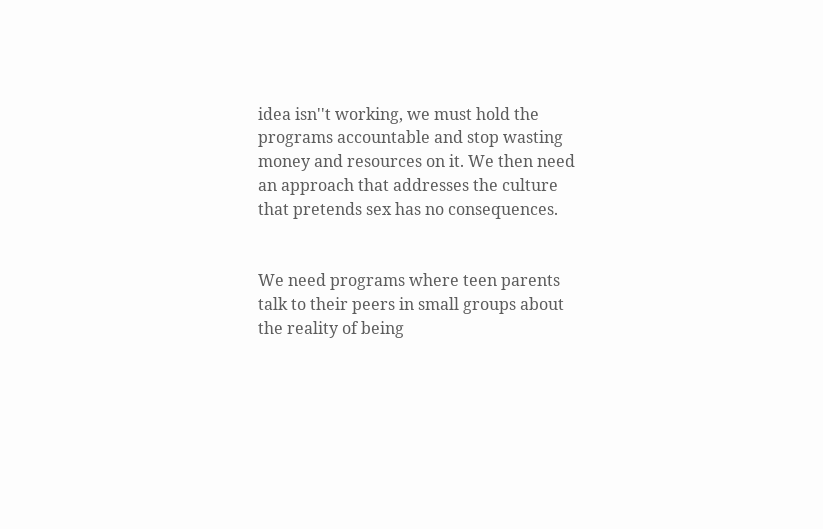idea isn''t working, we must hold the programs accountable and stop wasting money and resources on it. We then need an approach that addresses the culture that pretends sex has no consequences.


We need programs where teen parents talk to their peers in small groups about the reality of being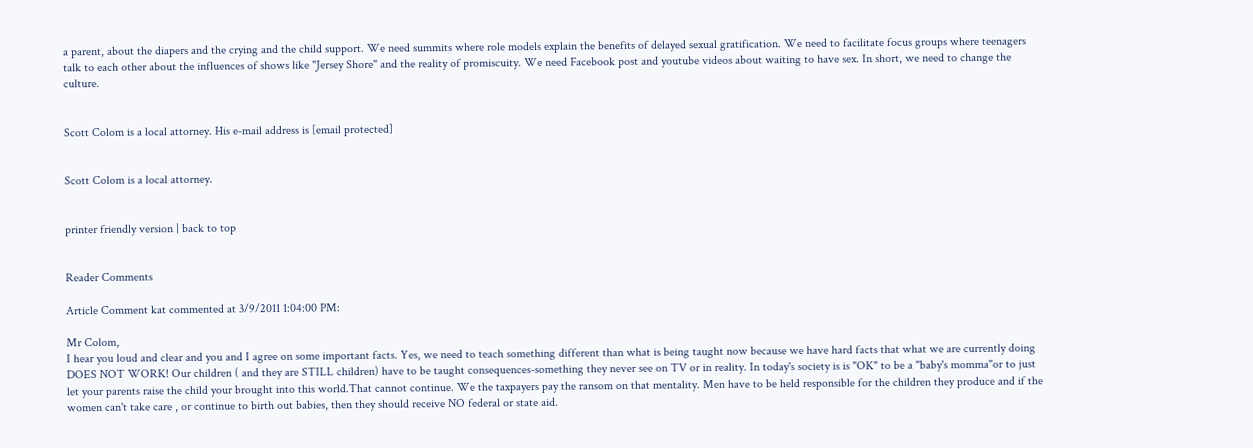a parent, about the diapers and the crying and the child support. We need summits where role models explain the benefits of delayed sexual gratification. We need to facilitate focus groups where teenagers talk to each other about the influences of shows like "Jersey Shore" and the reality of promiscuity. We need Facebook post and youtube videos about waiting to have sex. In short, we need to change the culture.


Scott Colom is a local attorney. His e-mail address is [email protected]


Scott Colom is a local attorney.


printer friendly version | back to top


Reader Comments

Article Comment kat commented at 3/9/2011 1:04:00 PM:

Mr Colom,
I hear you loud and clear and you and I agree on some important facts. Yes, we need to teach something different than what is being taught now because we have hard facts that what we are currently doing DOES NOT WORK! Our children ( and they are STILL children) have to be taught consequences-something they never see on TV or in reality. In today's society is is "OK" to be a "baby's momma"or to just let your parents raise the child your brought into this world.That cannot continue. We the taxpayers pay the ransom on that mentality. Men have to be held responsible for the children they produce and if the women can't take care , or continue to birth out babies, then they should receive NO federal or state aid.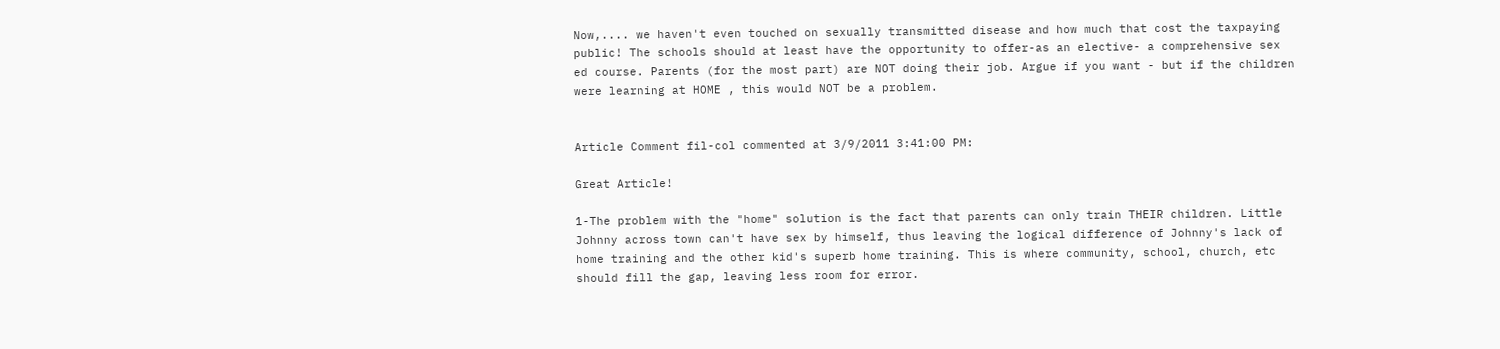Now,.... we haven't even touched on sexually transmitted disease and how much that cost the taxpaying public! The schools should at least have the opportunity to offer-as an elective- a comprehensive sex ed course. Parents (for the most part) are NOT doing their job. Argue if you want - but if the children were learning at HOME , this would NOT be a problem.


Article Comment fil-col commented at 3/9/2011 3:41:00 PM:

Great Article!

1-The problem with the "home" solution is the fact that parents can only train THEIR children. Little Johnny across town can't have sex by himself, thus leaving the logical difference of Johnny's lack of home training and the other kid's superb home training. This is where community, school, church, etc should fill the gap, leaving less room for error.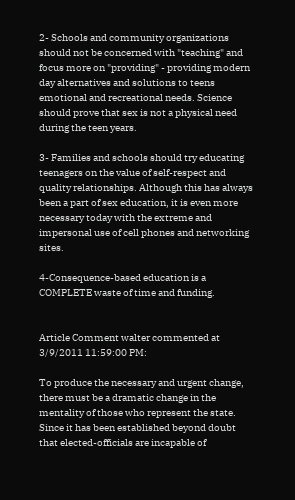2- Schools and community organizations should not be concerned with "teaching" and focus more on "providing" - providing modern day alternatives and solutions to teens emotional and recreational needs. Science should prove that sex is not a physical need during the teen years.

3- Families and schools should try educating teenagers on the value of self-respect and quality relationships. Although this has always been a part of sex education, it is even more necessary today with the extreme and impersonal use of cell phones and networking sites.

4-Consequence-based education is a COMPLETE waste of time and funding.


Article Comment walter commented at 3/9/2011 11:59:00 PM:

To produce the necessary and urgent change, there must be a dramatic change in the mentality of those who represent the state. Since it has been established beyond doubt that elected-officials are incapable of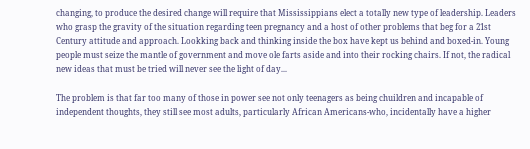changing, to produce the desired change will require that Mississippians elect a totally new type of leadership. Leaders who grasp the gravity of the situation regarding teen pregnancy and a host of other problems that beg for a 21st Century attitude and approach. Lookking back and thinking inside the box have kept us behind and boxed-in. Young people must seize the mantle of government and move ole farts aside and into their rocking chairs. If not, the radical new ideas that must be tried will never see the light of day...

The problem is that far too many of those in power see not only teenagers as being chuildren and incapable of independent thoughts, they still see most adults, particularly African Americans-who, incidentally have a higher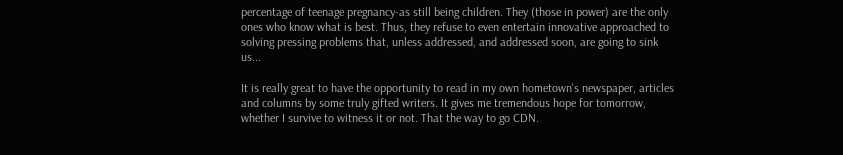percentage of teenage pregnancy-as still being children. They (those in power) are the only ones who know what is best. Thus, they refuse to even entertain innovative approached to solving pressing problems that, unless addressed, and addressed soon, are going to sink us...

It is really great to have the opportunity to read in my own hometown's newspaper, articles and columns by some truly gifted writers. It gives me tremendous hope for tomorrow, whether I survive to witness it or not. That the way to go CDN.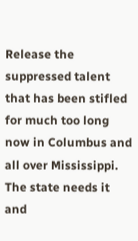Release the suppressed talent that has been stifled for much too long now in Columbus and all over Mississippi. The state needs it and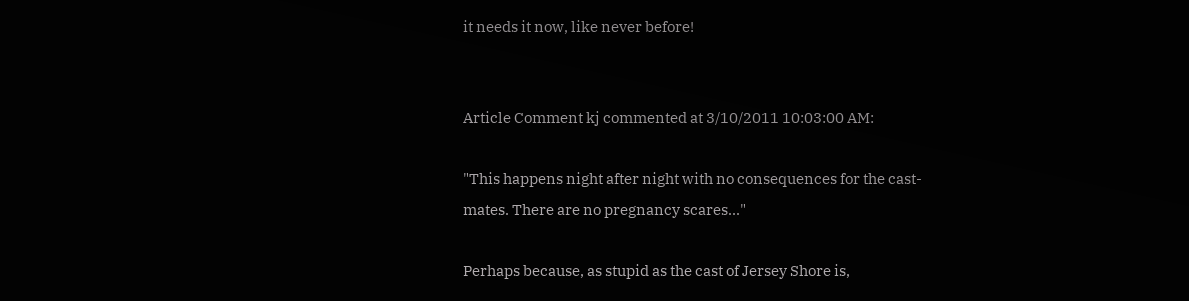it needs it now, like never before!


Article Comment kj commented at 3/10/2011 10:03:00 AM:

"This happens night after night with no consequences for the cast-mates. There are no pregnancy scares..."

Perhaps because, as stupid as the cast of Jersey Shore is,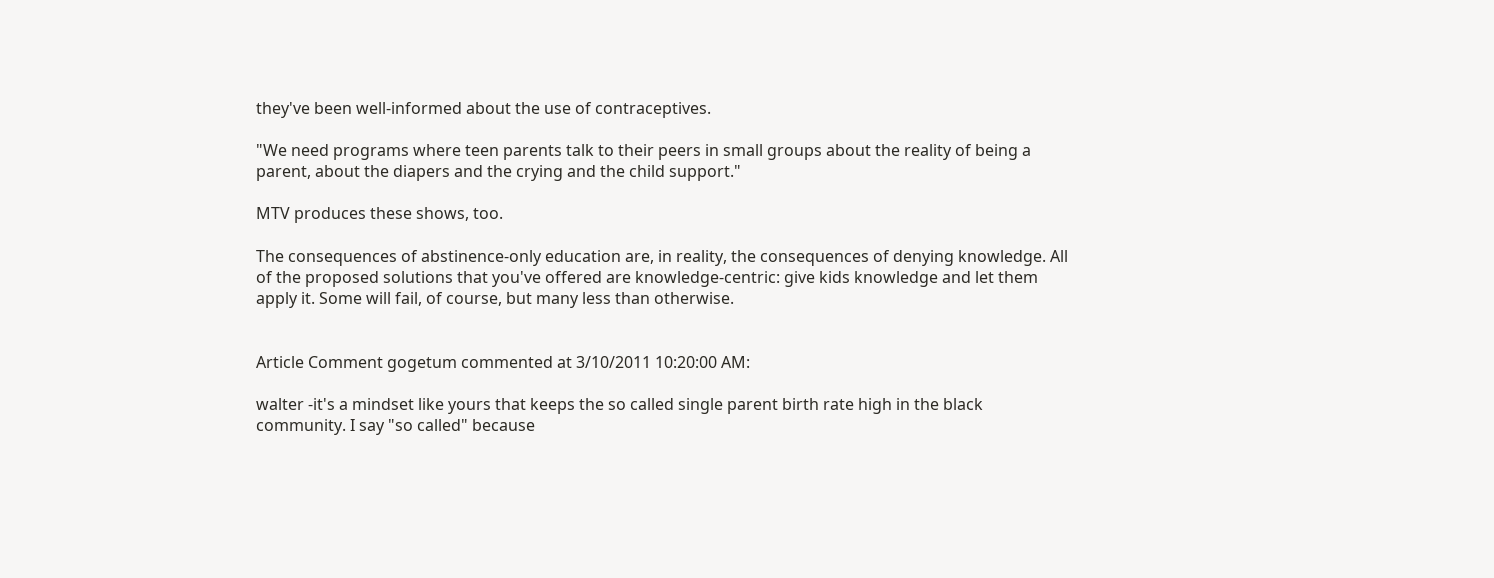they've been well-informed about the use of contraceptives.

"We need programs where teen parents talk to their peers in small groups about the reality of being a parent, about the diapers and the crying and the child support."

MTV produces these shows, too.

The consequences of abstinence-only education are, in reality, the consequences of denying knowledge. All of the proposed solutions that you've offered are knowledge-centric: give kids knowledge and let them apply it. Some will fail, of course, but many less than otherwise.


Article Comment gogetum commented at 3/10/2011 10:20:00 AM:

walter -it's a mindset like yours that keeps the so called single parent birth rate high in the black community. I say "so called" because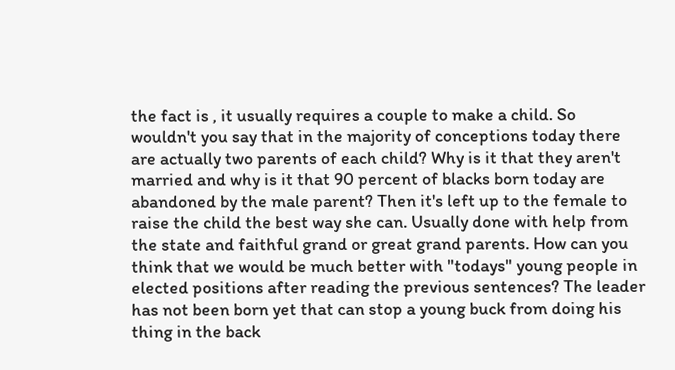the fact is , it usually requires a couple to make a child. So wouldn't you say that in the majority of conceptions today there are actually two parents of each child? Why is it that they aren't married and why is it that 90 percent of blacks born today are abandoned by the male parent? Then it's left up to the female to raise the child the best way she can. Usually done with help from the state and faithful grand or great grand parents. How can you think that we would be much better with "todays" young people in elected positions after reading the previous sentences? The leader has not been born yet that can stop a young buck from doing his thing in the back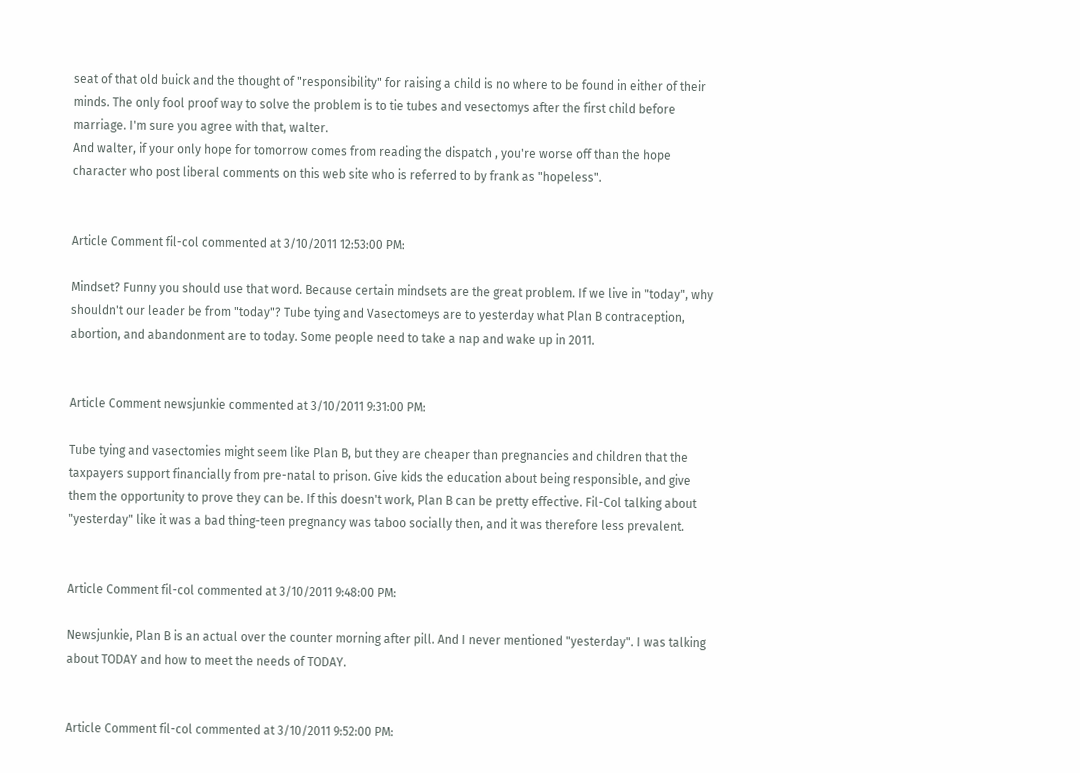seat of that old buick and the thought of "responsibility" for raising a child is no where to be found in either of their minds. The only fool proof way to solve the problem is to tie tubes and vesectomys after the first child before marriage. I'm sure you agree with that, walter.
And walter, if your only hope for tomorrow comes from reading the dispatch , you're worse off than the hope character who post liberal comments on this web site who is referred to by frank as "hopeless".


Article Comment fil-col commented at 3/10/2011 12:53:00 PM:

Mindset? Funny you should use that word. Because certain mindsets are the great problem. If we live in "today", why shouldn't our leader be from "today"? Tube tying and Vasectomeys are to yesterday what Plan B contraception, abortion, and abandonment are to today. Some people need to take a nap and wake up in 2011.


Article Comment newsjunkie commented at 3/10/2011 9:31:00 PM:

Tube tying and vasectomies might seem like Plan B, but they are cheaper than pregnancies and children that the taxpayers support financially from pre-natal to prison. Give kids the education about being responsible, and give them the opportunity to prove they can be. If this doesn't work, Plan B can be pretty effective. Fil-Col talking about "yesterday" like it was a bad thing-teen pregnancy was taboo socially then, and it was therefore less prevalent.


Article Comment fil-col commented at 3/10/2011 9:48:00 PM:

Newsjunkie, Plan B is an actual over the counter morning after pill. And I never mentioned "yesterday". I was talking about TODAY and how to meet the needs of TODAY.


Article Comment fil-col commented at 3/10/2011 9:52:00 PM: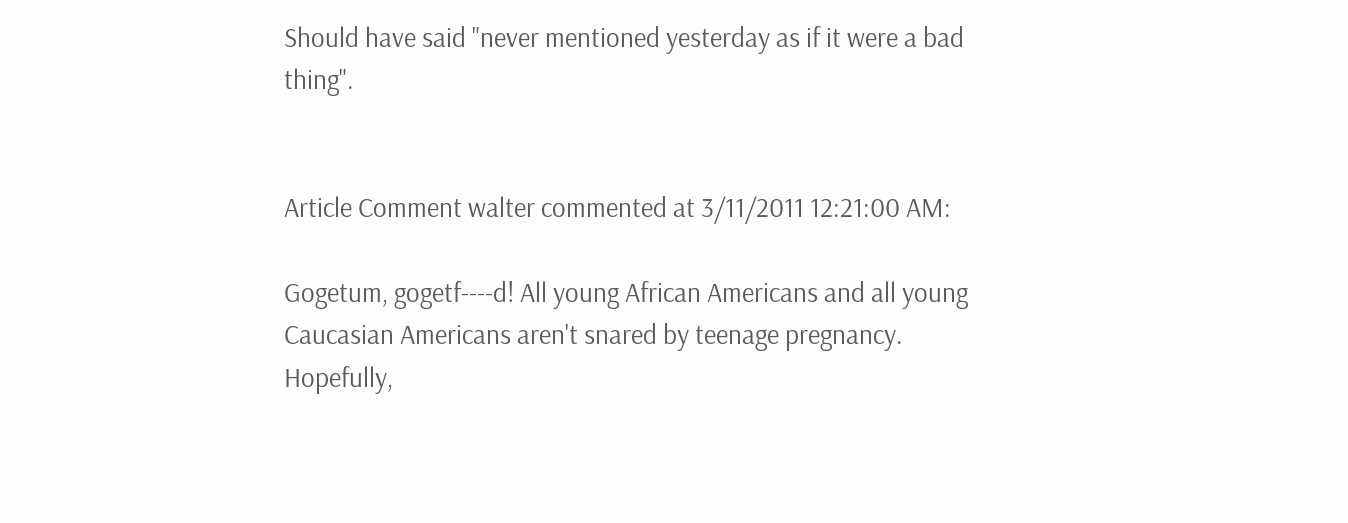Should have said "never mentioned yesterday as if it were a bad thing".


Article Comment walter commented at 3/11/2011 12:21:00 AM:

Gogetum, gogetf----d! All young African Americans and all young Caucasian Americans aren't snared by teenage pregnancy. Hopefully,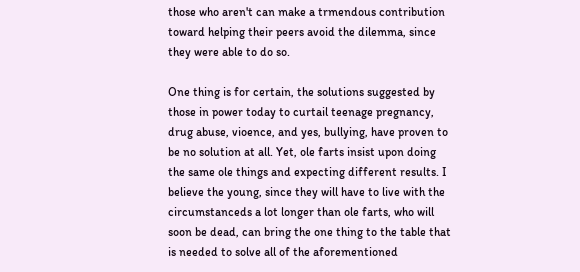those who aren't can make a trmendous contribution toward helping their peers avoid the dilemma, since they were able to do so.

One thing is for certain, the solutions suggested by those in power today to curtail teenage pregnancy, drug abuse, vioence, and yes, bullying, have proven to be no solution at all. Yet, ole farts insist upon doing the same ole things and expecting different results. I believe the young, since they will have to live with the circumstanceds a lot longer than ole farts, who will soon be dead, can bring the one thing to the table that is needed to solve all of the aforementioned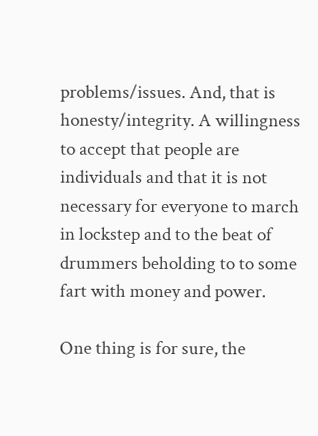problems/issues. And, that is honesty/integrity. A willingness to accept that people are individuals and that it is not necessary for everyone to march in lockstep and to the beat of drummers beholding to to some fart with money and power.

One thing is for sure, the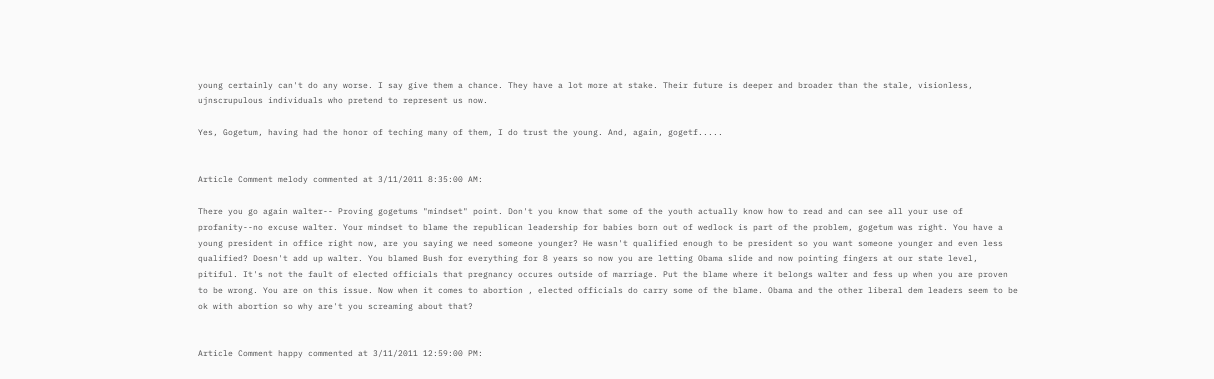young certainly can't do any worse. I say give them a chance. They have a lot more at stake. Their future is deeper and broader than the stale, visionless, ujnscrupulous individuals who pretend to represent us now.

Yes, Gogetum, having had the honor of teching many of them, I do trust the young. And, again, gogetf.....


Article Comment melody commented at 3/11/2011 8:35:00 AM:

There you go again walter-- Proving gogetums "mindset" point. Don't you know that some of the youth actually know how to read and can see all your use of profanity--no excuse walter. Your mindset to blame the republican leadership for babies born out of wedlock is part of the problem, gogetum was right. You have a young president in office right now, are you saying we need someone younger? He wasn't qualified enough to be president so you want someone younger and even less qualified? Doesn't add up walter. You blamed Bush for everything for 8 years so now you are letting Obama slide and now pointing fingers at our state level, pitiful. It's not the fault of elected officials that pregnancy occures outside of marriage. Put the blame where it belongs walter and fess up when you are proven to be wrong. You are on this issue. Now when it comes to abortion , elected officials do carry some of the blame. Obama and the other liberal dem leaders seem to be ok with abortion so why are't you screaming about that?


Article Comment happy commented at 3/11/2011 12:59:00 PM: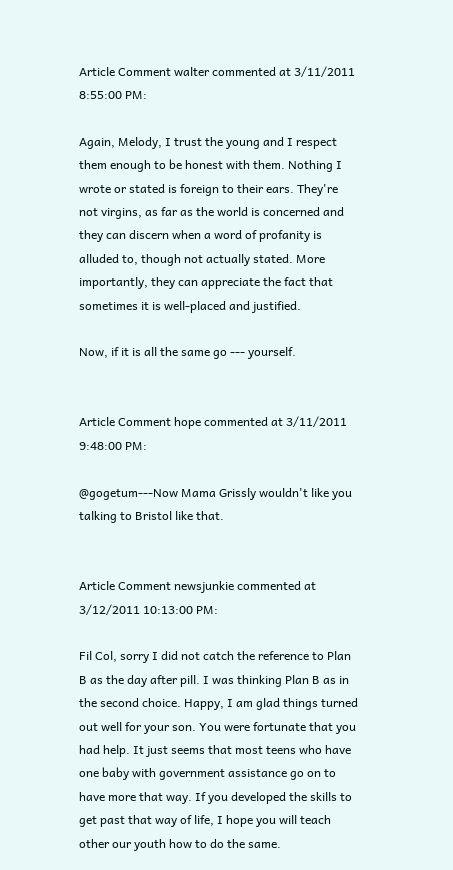Article Comment walter commented at 3/11/2011 8:55:00 PM:

Again, Melody, I trust the young and I respect them enough to be honest with them. Nothing I wrote or stated is foreign to their ears. They're not virgins, as far as the world is concerned and they can discern when a word of profanity is alluded to, though not actually stated. More importantly, they can appreciate the fact that sometimes it is well-placed and justified.

Now, if it is all the same go --- yourself.


Article Comment hope commented at 3/11/2011 9:48:00 PM:

@gogetum---Now Mama Grissly wouldn't like you talking to Bristol like that.


Article Comment newsjunkie commented at 3/12/2011 10:13:00 PM:

Fil Col, sorry I did not catch the reference to Plan B as the day after pill. I was thinking Plan B as in the second choice. Happy, I am glad things turned out well for your son. You were fortunate that you had help. It just seems that most teens who have one baby with government assistance go on to have more that way. If you developed the skills to get past that way of life, I hope you will teach other our youth how to do the same.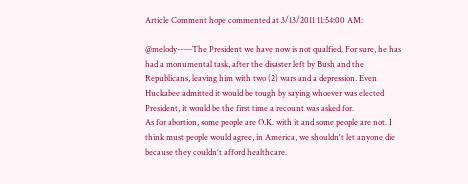Article Comment hope commented at 3/13/2011 11:54:00 AM:

@melody-----The President we have now is not qualfied. For sure, he has had a monumental task, after the disaster left by Bush and the Republicans, leaving him with two (2) wars and a depression. Even Huckabee admitted it would be tough by saying whoever was elected President, it would be the first time a recount was asked for.
As for abortion, some people are O.K. with it and some people are not. I think must people would agree, in America, we shouldn't let anyone die because they couldn't afford healthcare.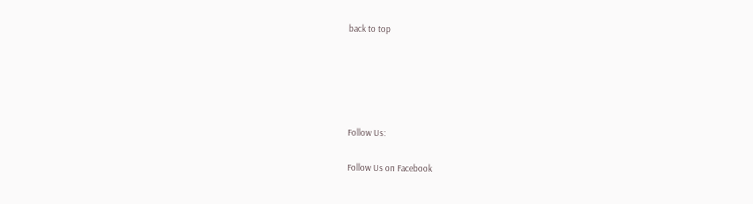back to top





Follow Us:

Follow Us on Facebook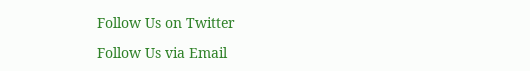Follow Us on Twitter

Follow Us via Email